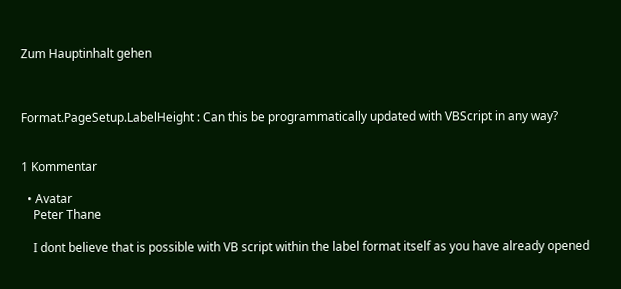Zum Hauptinhalt gehen



Format.PageSetup.LabelHeight : Can this be programmatically updated with VBScript in any way?


1 Kommentar

  • Avatar
    Peter Thane

    I dont believe that is possible with VB script within the label format itself as you have already opened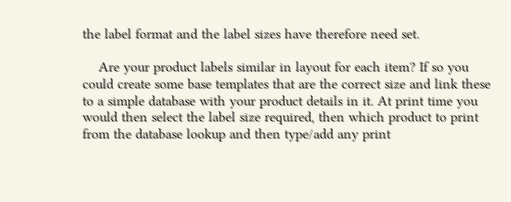the label format and the label sizes have therefore need set.

    Are your product labels similar in layout for each item? If so you could create some base templates that are the correct size and link these to a simple database with your product details in it. At print time you would then select the label size required, then which product to print from the database lookup and then type/add any print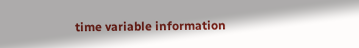time variable information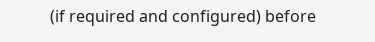(if required and configured) before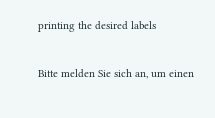printing the desired labels


Bitte melden Sie sich an, um einen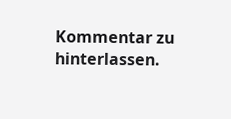Kommentar zu hinterlassen.